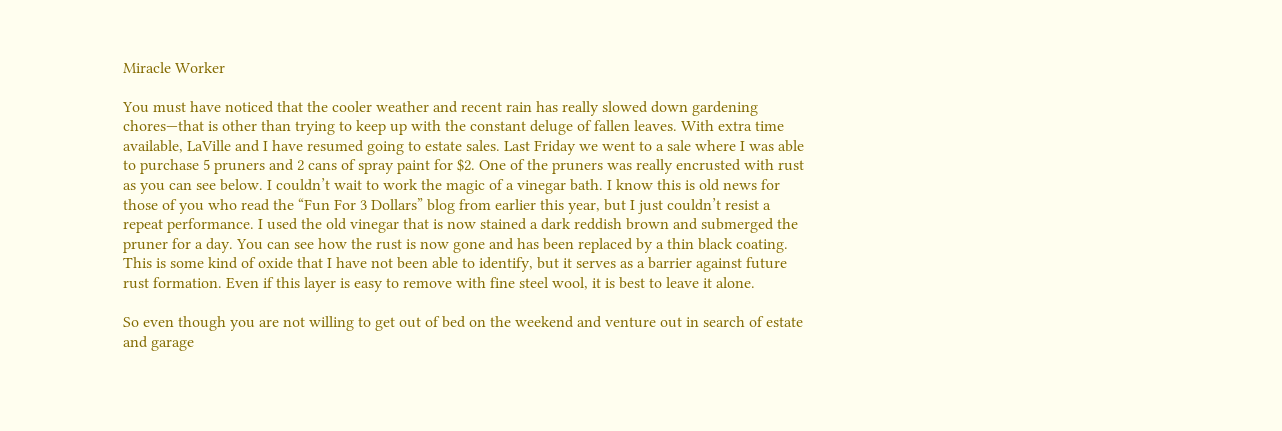Miracle Worker

You must have noticed that the cooler weather and recent rain has really slowed down gardening chores—that is other than trying to keep up with the constant deluge of fallen leaves. With extra time available, LaVille and I have resumed going to estate sales. Last Friday we went to a sale where I was able to purchase 5 pruners and 2 cans of spray paint for $2. One of the pruners was really encrusted with rust as you can see below. I couldn’t wait to work the magic of a vinegar bath. I know this is old news for those of you who read the “Fun For 3 Dollars” blog from earlier this year, but I just couldn’t resist a repeat performance. I used the old vinegar that is now stained a dark reddish brown and submerged the pruner for a day. You can see how the rust is now gone and has been replaced by a thin black coating. This is some kind of oxide that I have not been able to identify, but it serves as a barrier against future rust formation. Even if this layer is easy to remove with fine steel wool, it is best to leave it alone.

So even though you are not willing to get out of bed on the weekend and venture out in search of estate and garage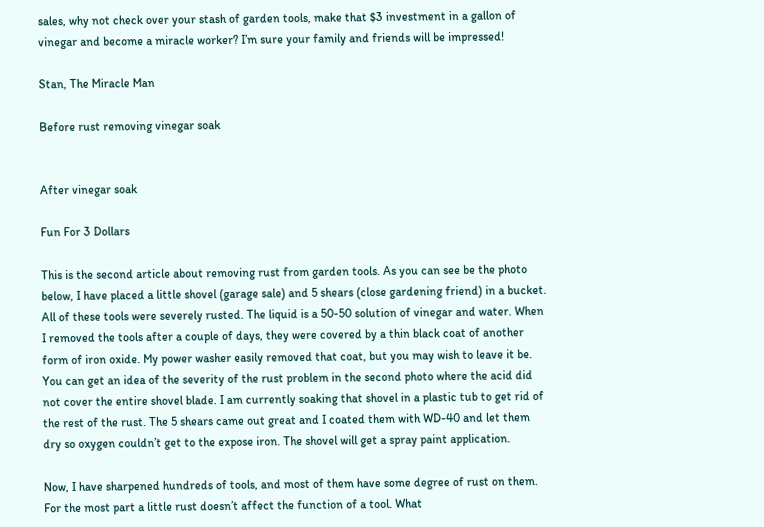sales, why not check over your stash of garden tools, make that $3 investment in a gallon of vinegar and become a miracle worker? I’m sure your family and friends will be impressed!

Stan, The Miracle Man

Before rust removing vinegar soak


After vinegar soak

Fun For 3 Dollars

This is the second article about removing rust from garden tools. As you can see be the photo below, I have placed a little shovel (garage sale) and 5 shears (close gardening friend) in a bucket. All of these tools were severely rusted. The liquid is a 50-50 solution of vinegar and water. When I removed the tools after a couple of days, they were covered by a thin black coat of another form of iron oxide. My power washer easily removed that coat, but you may wish to leave it be. You can get an idea of the severity of the rust problem in the second photo where the acid did not cover the entire shovel blade. I am currently soaking that shovel in a plastic tub to get rid of the rest of the rust. The 5 shears came out great and I coated them with WD-40 and let them dry so oxygen couldn’t get to the expose iron. The shovel will get a spray paint application.

Now, I have sharpened hundreds of tools, and most of them have some degree of rust on them. For the most part a little rust doesn’t affect the function of a tool. What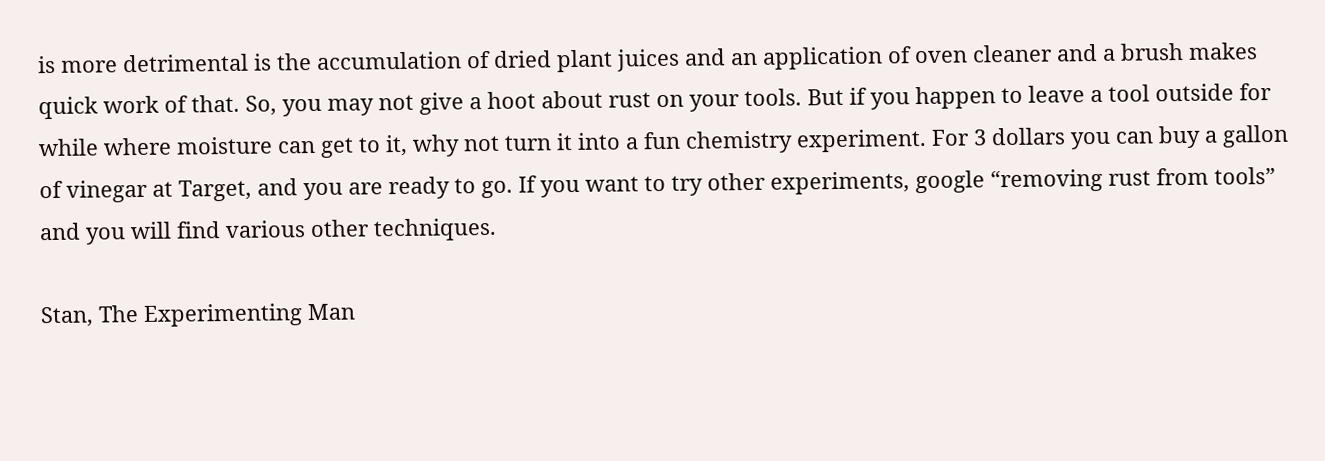is more detrimental is the accumulation of dried plant juices and an application of oven cleaner and a brush makes quick work of that. So, you may not give a hoot about rust on your tools. But if you happen to leave a tool outside for while where moisture can get to it, why not turn it into a fun chemistry experiment. For 3 dollars you can buy a gallon of vinegar at Target, and you are ready to go. If you want to try other experiments, google “removing rust from tools” and you will find various other techniques.

Stan, The Experimenting Man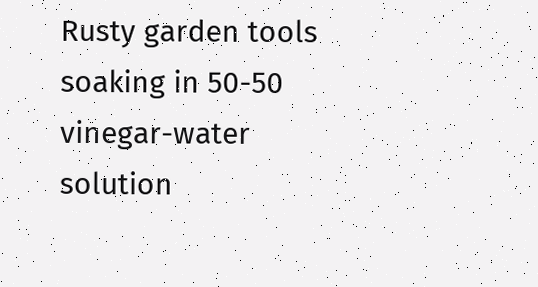Rusty garden tools soaking in 50-50 vinegar-water solution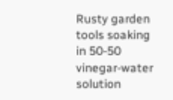Rusty garden tools soaking in 50-50 vinegar-water solution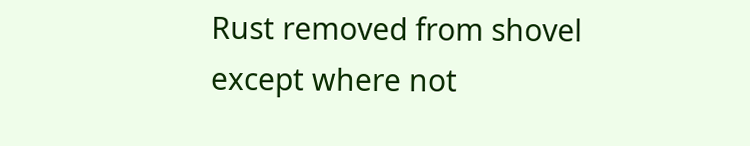Rust removed from shovel except where not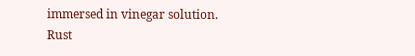immersed in vinegar solution.
Rust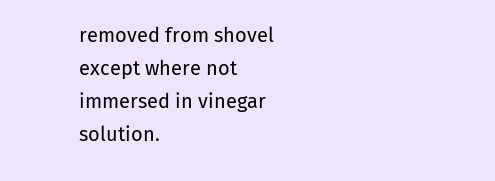removed from shovel except where not immersed in vinegar solution.